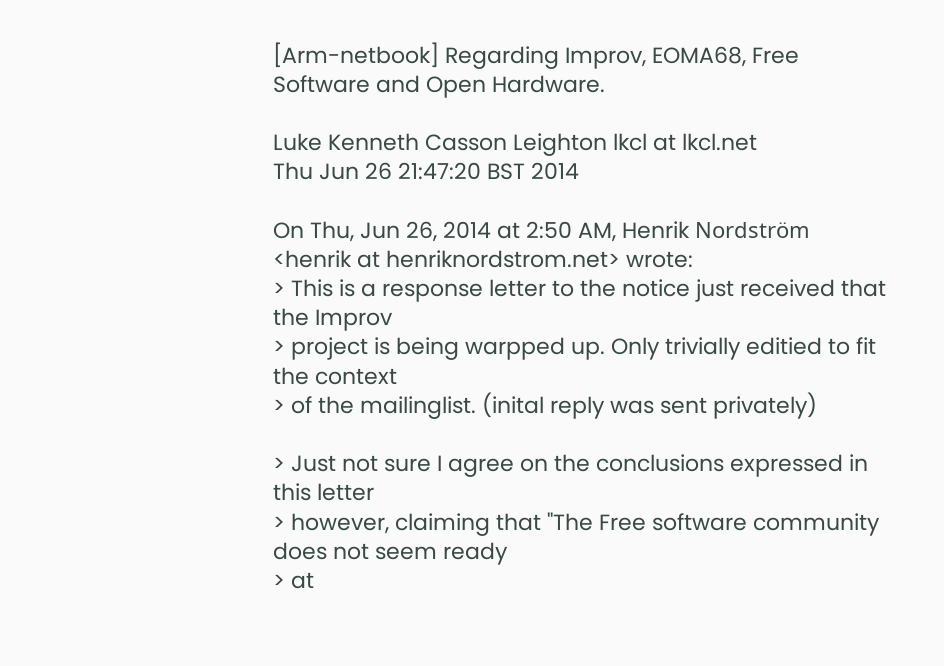[Arm-netbook] Regarding Improv, EOMA68, Free Software and Open Hardware.

Luke Kenneth Casson Leighton lkcl at lkcl.net
Thu Jun 26 21:47:20 BST 2014

On Thu, Jun 26, 2014 at 2:50 AM, Henrik Nordström
<henrik at henriknordstrom.net> wrote:
> This is a response letter to the notice just received that the Improv
> project is being warpped up. Only trivially editied to fit the context
> of the mailinglist. (inital reply was sent privately)

> Just not sure I agree on the conclusions expressed in this letter
> however, claiming that "The Free software community does not seem ready
> at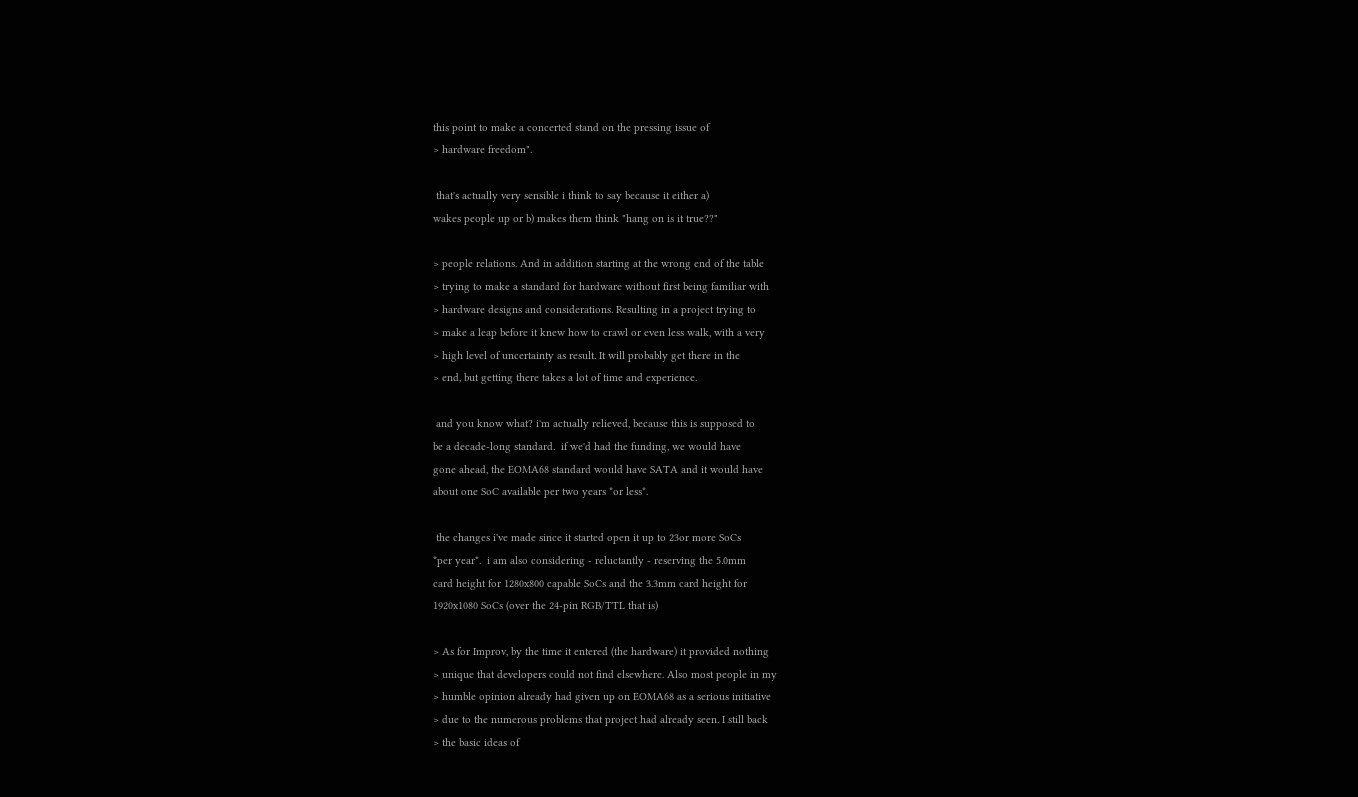this point to make a concerted stand on the pressing issue of
> hardware freedom".

 that's actually very sensible i think to say because it either a)
wakes people up or b) makes them think "hang on is it true??"

> people relations. And in addition starting at the wrong end of the table
> trying to make a standard for hardware without first being familiar with
> hardware designs and considerations. Resulting in a project trying to
> make a leap before it knew how to crawl or even less walk, with a very
> high level of uncertainty as result. It will probably get there in the
> end, but getting there takes a lot of time and experience.

 and you know what? i'm actually relieved, because this is supposed to
be a decade-long standard.  if we'd had the funding, we would have
gone ahead, the EOMA68 standard would have SATA and it would have
about one SoC available per two years *or less*.

 the changes i've made since it started open it up to 23or more SoCs
*per year*.  i am also considering - reluctantly - reserving the 5.0mm
card height for 1280x800 capable SoCs and the 3.3mm card height for
1920x1080 SoCs (over the 24-pin RGB/TTL that is)

> As for Improv, by the time it entered (the hardware) it provided nothing
> unique that developers could not find elsewhere. Also most people in my
> humble opinion already had given up on EOMA68 as a serious initiative
> due to the numerous problems that project had already seen. I still back
> the basic ideas of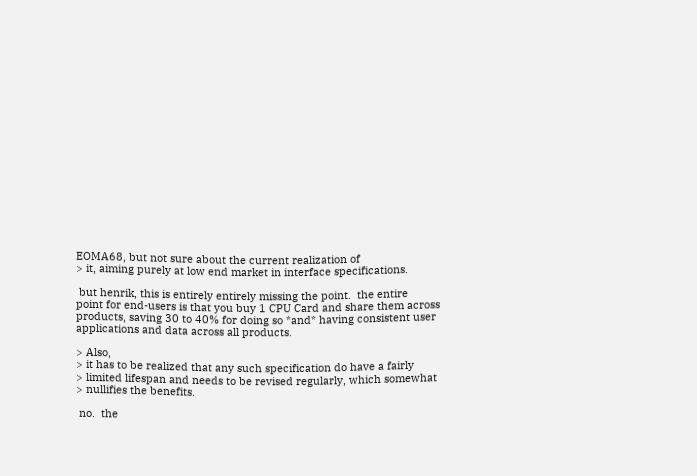EOMA68, but not sure about the current realization of
> it, aiming purely at low end market in interface specifications.

 but henrik, this is entirely entirely missing the point.  the entire
point for end-users is that you buy 1 CPU Card and share them across
products, saving 30 to 40% for doing so *and* having consistent user
applications and data across all products.

> Also,
> it has to be realized that any such specification do have a fairly
> limited lifespan and needs to be revised regularly, which somewhat
> nullifies the benefits.

 no.  the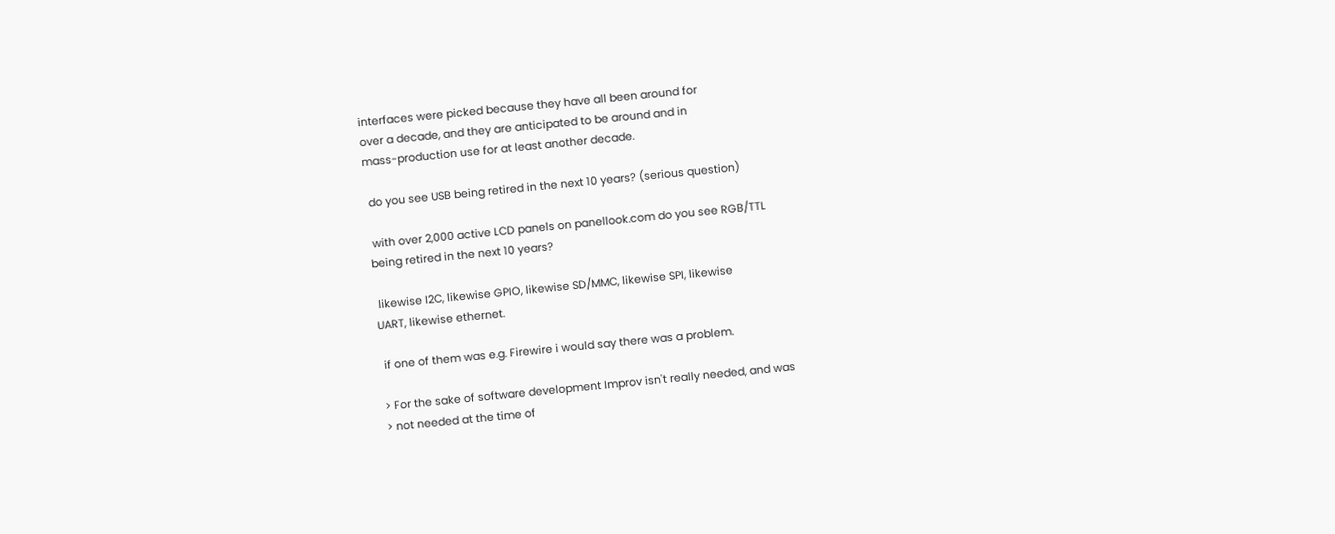interfaces were picked because they have all been around for
over a decade, and they are anticipated to be around and in
mass-production use for at least another decade.

 do you see USB being retired in the next 10 years? (serious question)

 with over 2,000 active LCD panels on panellook.com do you see RGB/TTL
being retired in the next 10 years?

 likewise I2C, likewise GPIO, likewise SD/MMC, likewise SPI, likewise
UART, likewise ethernet.

 if one of them was e.g. Firewire i would say there was a problem.

> For the sake of software development Improv isn't really needed, and was
> not needed at the time of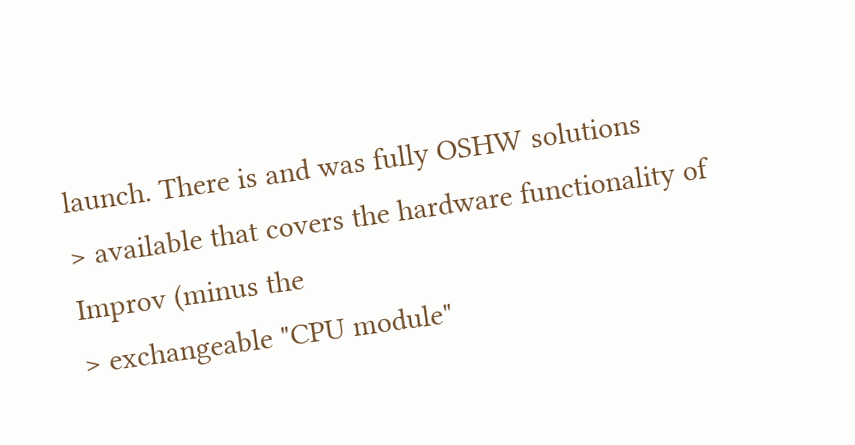launch. There is and was fully OSHW solutions
> available that covers the hardware functionality of Improv (minus the
> exchangeable "CPU module"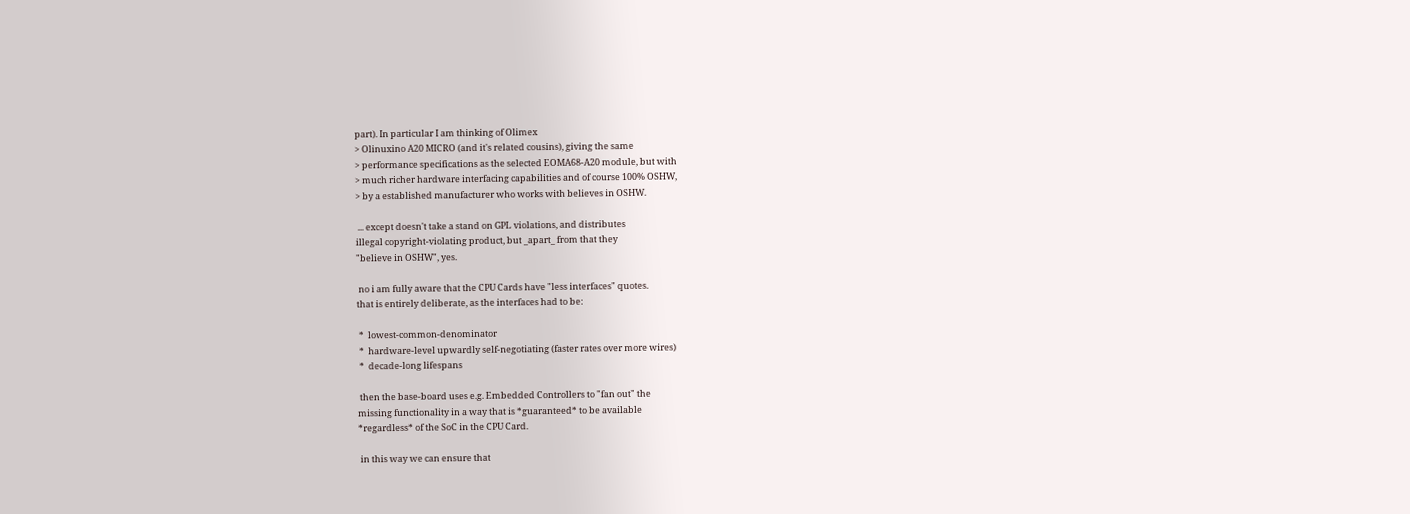part). In particular I am thinking of Olimex
> Olinuxino A20 MICRO (and it's related cousins), giving the same
> performance specifications as the selected EOMA68-A20 module, but with
> much richer hardware interfacing capabilities and of course 100% OSHW,
> by a established manufacturer who works with believes in OSHW.

 ... except doesn't take a stand on GPL violations, and distributes
illegal copyright-violating product, but _apart_ from that they
"believe in OSHW", yes.

 no i am fully aware that the CPU Cards have "less interfaces" quotes.
that is entirely deliberate, as the interfaces had to be:

 *  lowest-common-denominator
 *  hardware-level upwardly self-negotiating (faster rates over more wires)
 *  decade-long lifespans

 then the base-board uses e.g. Embedded Controllers to "fan out" the
missing functionality in a way that is *guaranteed* to be available
*regardless* of the SoC in the CPU Card.

 in this way we can ensure that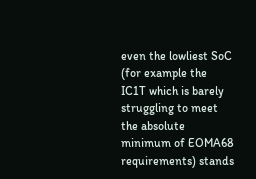even the lowliest SoC (for example the
IC1T which is barely struggling to meet the absolute minimum of EOMA68
requirements) stands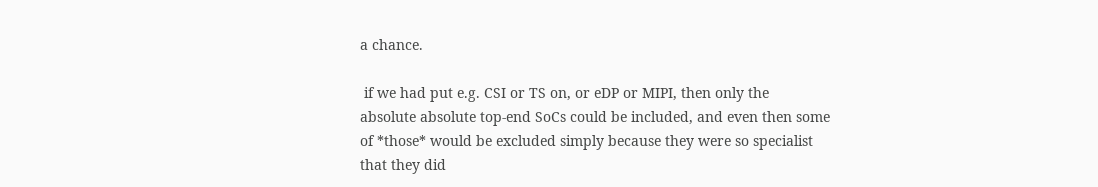a chance.

 if we had put e.g. CSI or TS on, or eDP or MIPI, then only the
absolute absolute top-end SoCs could be included, and even then some
of *those* would be excluded simply because they were so specialist
that they did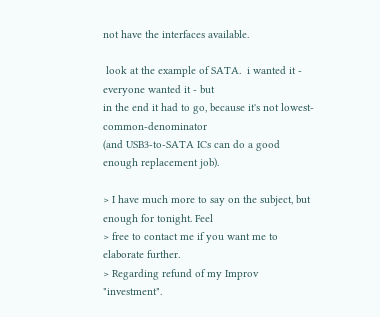not have the interfaces available.

 look at the example of SATA.  i wanted it - everyone wanted it - but
in the end it had to go, because it's not lowest-common-denominator
(and USB3-to-SATA ICs can do a good enough replacement job).

> I have much more to say on the subject, but enough for tonight. Feel
> free to contact me if you want me to elaborate further.
> Regarding refund of my Improv "investment".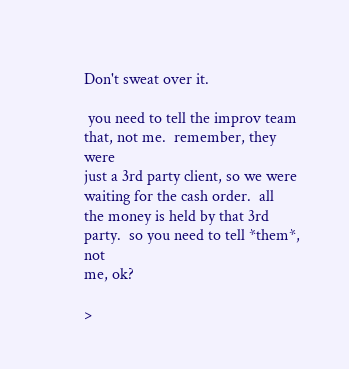Don't sweat over it.

 you need to tell the improv team that, not me.  remember, they were
just a 3rd party client, so we were waiting for the cash order.  all
the money is held by that 3rd party.  so you need to tell *them*, not
me, ok?

>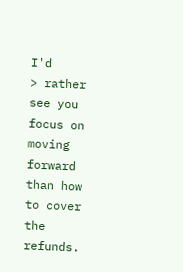I'd
> rather see you focus on moving forward than how to cover the refunds.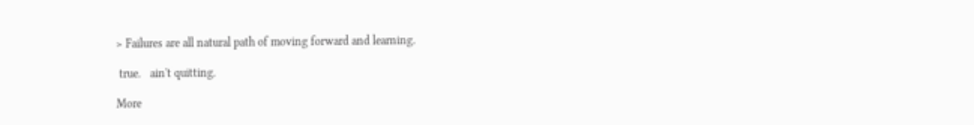> Failures are all natural path of moving forward and learning.

 true.   ain't quitting.

More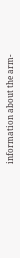information about the arm-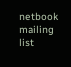netbook mailing list